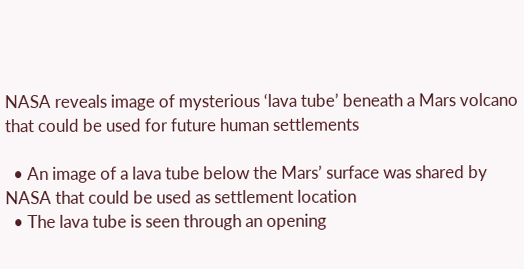NASA reveals image of mysterious ‘lava tube’ beneath a Mars volcano that could be used for future human settlements

  • An image of a lava tube below the Mars’ surface was shared by NASA that could be used as settlement location
  • The lava tube is seen through an opening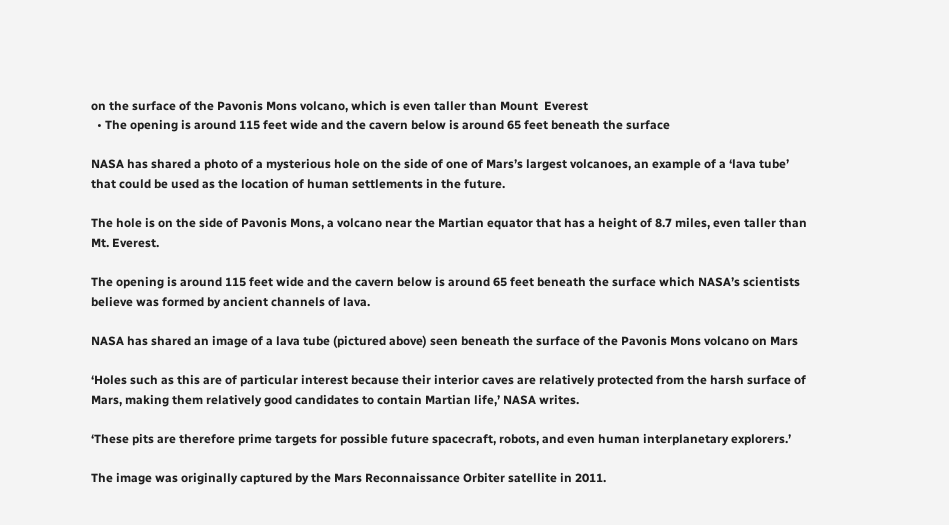on the surface of the Pavonis Mons volcano, which is even taller than Mount  Everest
  • The opening is around 115 feet wide and the cavern below is around 65 feet beneath the surface

NASA has shared a photo of a mysterious hole on the side of one of Mars’s largest volcanoes, an example of a ‘lava tube’ that could be used as the location of human settlements in the future.

The hole is on the side of Pavonis Mons, a volcano near the Martian equator that has a height of 8.7 miles, even taller than Mt. Everest.

The opening is around 115 feet wide and the cavern below is around 65 feet beneath the surface which NASA’s scientists believe was formed by ancient channels of lava.

NASA has shared an image of a lava tube (pictured above) seen beneath the surface of the Pavonis Mons volcano on Mars

‘Holes such as this are of particular interest because their interior caves are relatively protected from the harsh surface of Mars, making them relatively good candidates to contain Martian life,’ NASA writes.

‘These pits are therefore prime targets for possible future spacecraft, robots, and even human interplanetary explorers.’

The image was originally captured by the Mars Reconnaissance Orbiter satellite in 2011.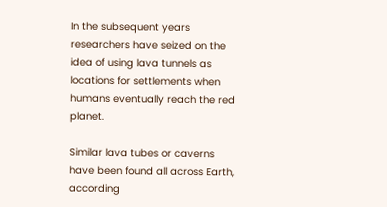In the subsequent years researchers have seized on the idea of using lava tunnels as locations for settlements when humans eventually reach the red planet.

Similar lava tubes or caverns have been found all across Earth, according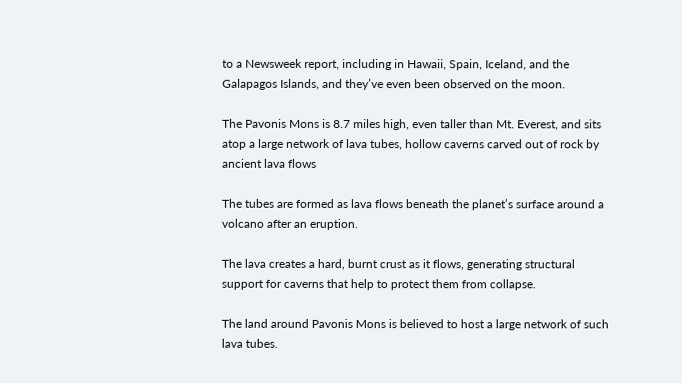to a Newsweek report, including in Hawaii, Spain, Iceland, and the Galapagos Islands, and they’ve even been observed on the moon.

The Pavonis Mons is 8.7 miles high, even taller than Mt. Everest, and sits atop a large network of lava tubes, hollow caverns carved out of rock by ancient lava flows

The tubes are formed as lava flows beneath the planet’s surface around a volcano after an eruption.

The lava creates a hard, burnt crust as it flows, generating structural support for caverns that help to protect them from collapse.

The land around Pavonis Mons is believed to host a large network of such lava tubes.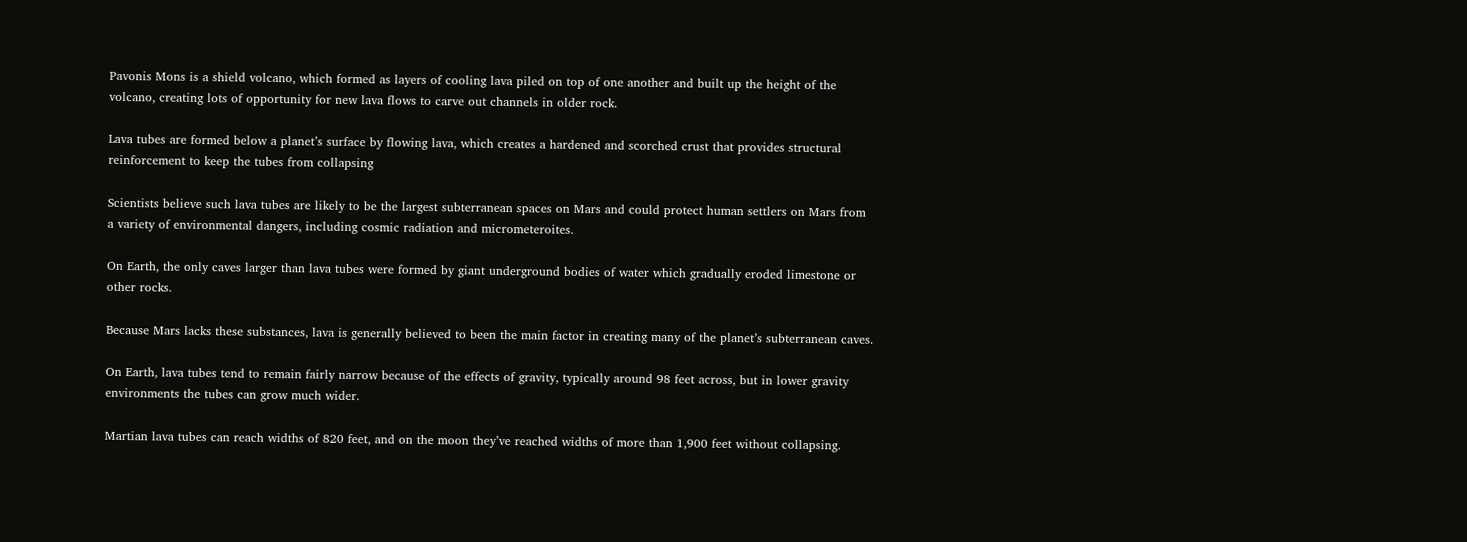Pavonis Mons is a shield volcano, which formed as layers of cooling lava piled on top of one another and built up the height of the volcano, creating lots of opportunity for new lava flows to carve out channels in older rock.

Lava tubes are formed below a planet’s surface by flowing lava, which creates a hardened and scorched crust that provides structural reinforcement to keep the tubes from collapsing

Scientists believe such lava tubes are likely to be the largest subterranean spaces on Mars and could protect human settlers on Mars from a variety of environmental dangers, including cosmic radiation and micrometeroites.

On Earth, the only caves larger than lava tubes were formed by giant underground bodies of water which gradually eroded limestone or other rocks.

Because Mars lacks these substances, lava is generally believed to been the main factor in creating many of the planet’s subterranean caves.

On Earth, lava tubes tend to remain fairly narrow because of the effects of gravity, typically around 98 feet across, but in lower gravity environments the tubes can grow much wider.

Martian lava tubes can reach widths of 820 feet, and on the moon they’ve reached widths of more than 1,900 feet without collapsing.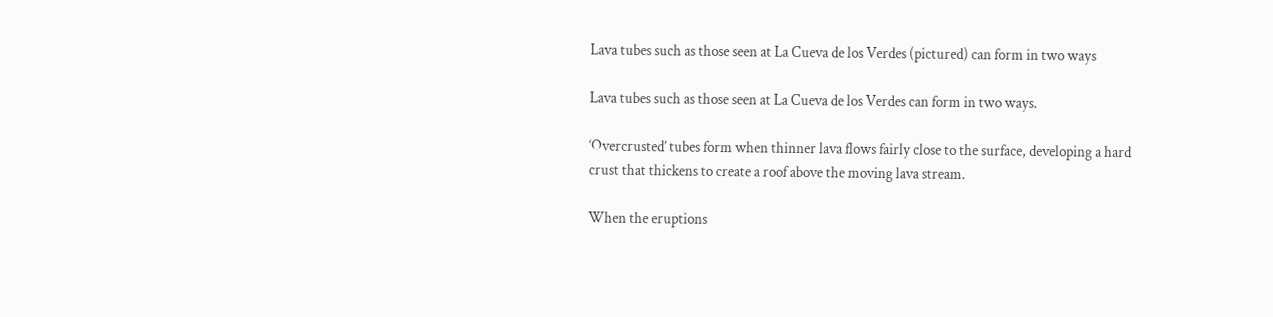Lava tubes such as those seen at La Cueva de los Verdes (pictured) can form in two ways

Lava tubes such as those seen at La Cueva de los Verdes can form in two ways.

‘Overcrusted’ tubes form when thinner lava flows fairly close to the surface, developing a hard crust that thickens to create a roof above the moving lava stream.

When the eruptions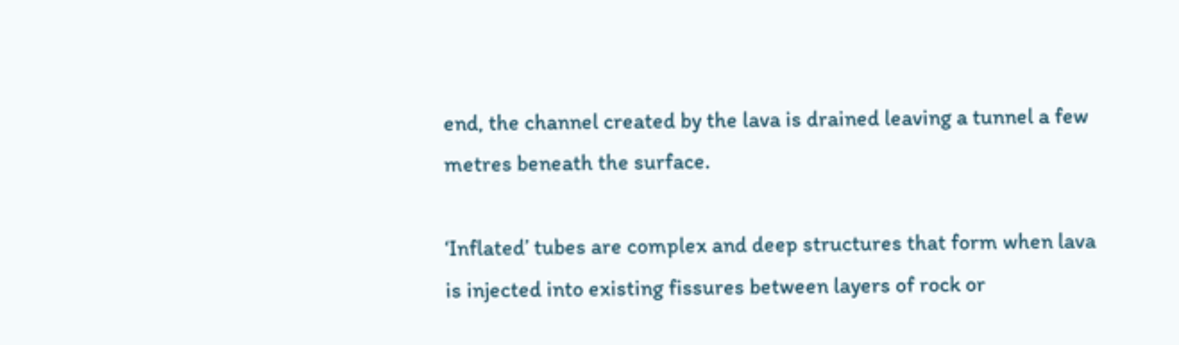end, the channel created by the lava is drained leaving a tunnel a few metres beneath the surface.

‘Inflated’ tubes are complex and deep structures that form when lava is injected into existing fissures between layers of rock or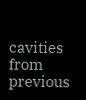cavities from previous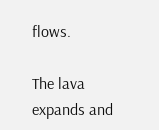flows.

The lava expands and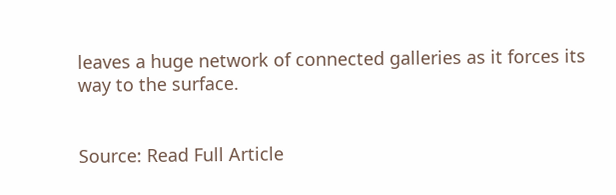leaves a huge network of connected galleries as it forces its way to the surface.


Source: Read Full Article